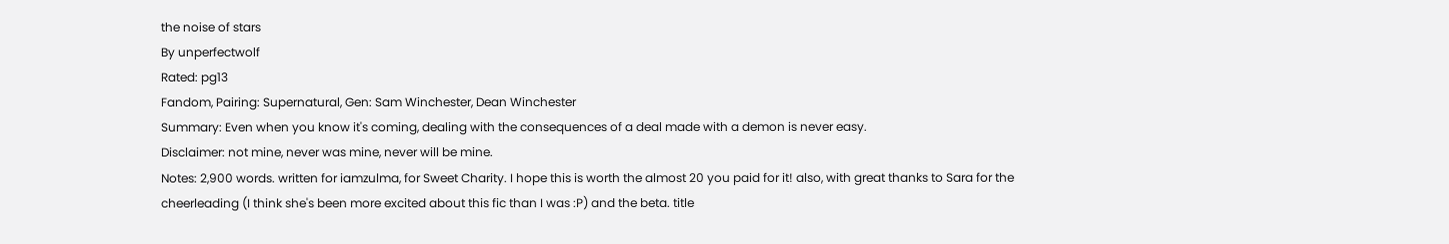the noise of stars
By unperfectwolf
Rated: pg13
Fandom, Pairing: Supernatural, Gen: Sam Winchester, Dean Winchester
Summary: Even when you know it's coming, dealing with the consequences of a deal made with a demon is never easy.
Disclaimer: not mine, never was mine, never will be mine.
Notes: 2,900 words. written for iamzulma, for Sweet Charity. I hope this is worth the almost 20 you paid for it! also, with great thanks to Sara for the cheerleading (I think she's been more excited about this fic than I was :P) and the beta. title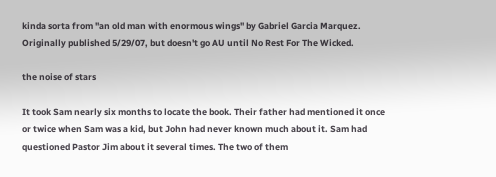kinda sorta from "an old man with enormous wings" by Gabriel Garcia Marquez. Originally published 5/29/07, but doesn't go AU until No Rest For The Wicked.

the noise of stars

It took Sam nearly six months to locate the book. Their father had mentioned it once or twice when Sam was a kid, but John had never known much about it. Sam had questioned Pastor Jim about it several times. The two of them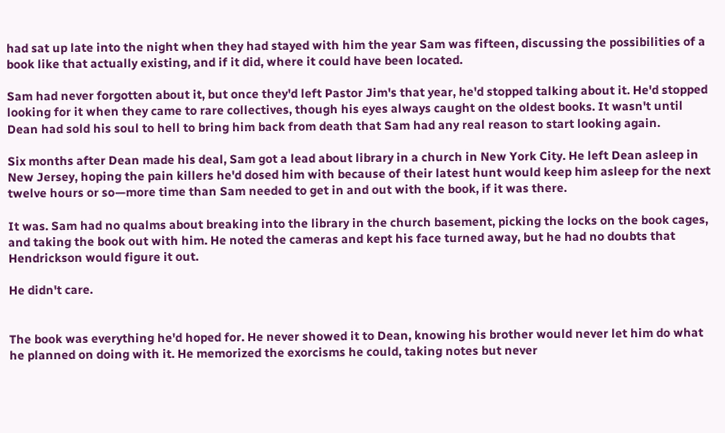had sat up late into the night when they had stayed with him the year Sam was fifteen, discussing the possibilities of a book like that actually existing, and if it did, where it could have been located.

Sam had never forgotten about it, but once they'd left Pastor Jim's that year, he'd stopped talking about it. He'd stopped looking for it when they came to rare collectives, though his eyes always caught on the oldest books. It wasn't until Dean had sold his soul to hell to bring him back from death that Sam had any real reason to start looking again.

Six months after Dean made his deal, Sam got a lead about library in a church in New York City. He left Dean asleep in New Jersey, hoping the pain killers he'd dosed him with because of their latest hunt would keep him asleep for the next twelve hours or so—more time than Sam needed to get in and out with the book, if it was there.

It was. Sam had no qualms about breaking into the library in the church basement, picking the locks on the book cages, and taking the book out with him. He noted the cameras and kept his face turned away, but he had no doubts that Hendrickson would figure it out.

He didn't care.


The book was everything he'd hoped for. He never showed it to Dean, knowing his brother would never let him do what he planned on doing with it. He memorized the exorcisms he could, taking notes but never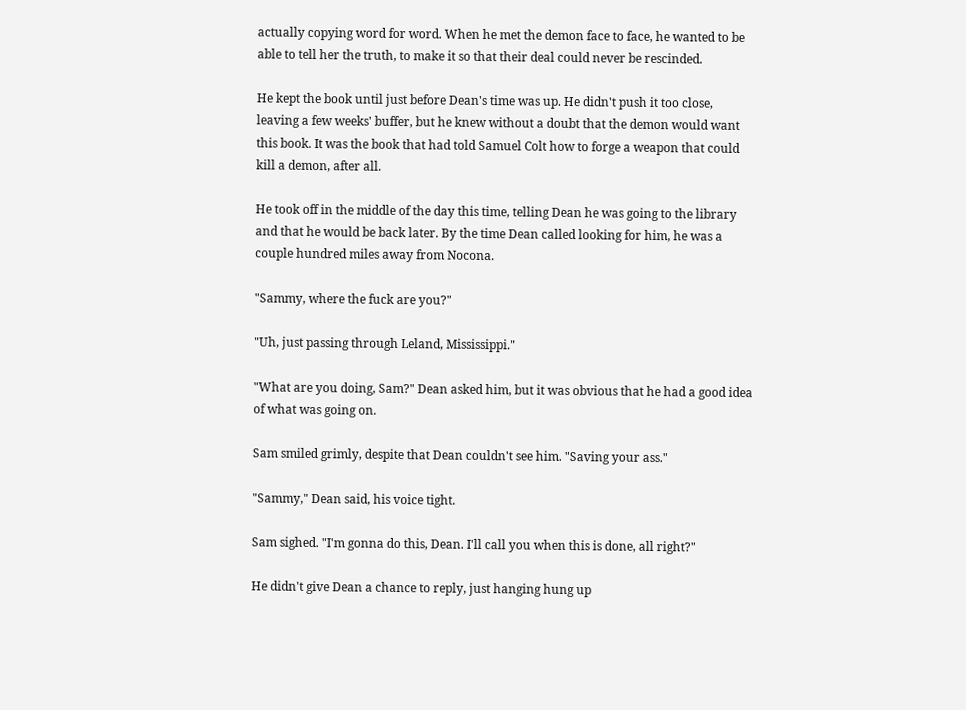actually copying word for word. When he met the demon face to face, he wanted to be able to tell her the truth, to make it so that their deal could never be rescinded.

He kept the book until just before Dean's time was up. He didn't push it too close, leaving a few weeks' buffer, but he knew without a doubt that the demon would want this book. It was the book that had told Samuel Colt how to forge a weapon that could kill a demon, after all.

He took off in the middle of the day this time, telling Dean he was going to the library and that he would be back later. By the time Dean called looking for him, he was a couple hundred miles away from Nocona.

"Sammy, where the fuck are you?"

"Uh, just passing through Leland, Mississippi."

"What are you doing, Sam?" Dean asked him, but it was obvious that he had a good idea of what was going on.

Sam smiled grimly, despite that Dean couldn't see him. "Saving your ass."

"Sammy," Dean said, his voice tight.

Sam sighed. "I'm gonna do this, Dean. I'll call you when this is done, all right?"

He didn't give Dean a chance to reply, just hanging hung up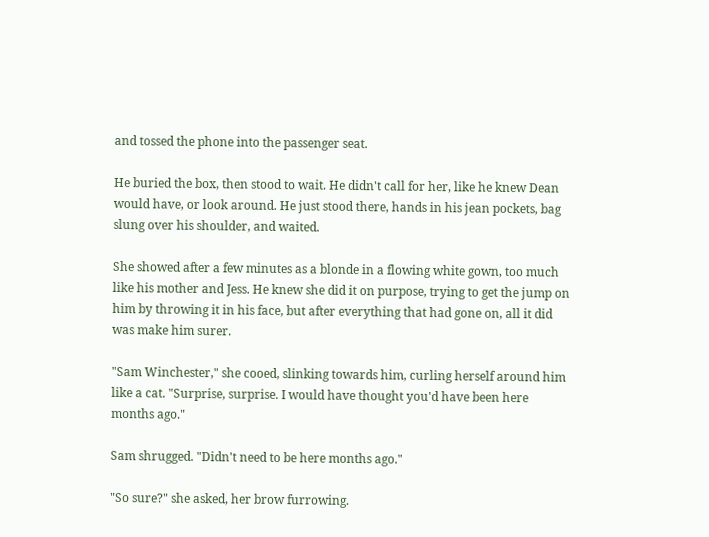and tossed the phone into the passenger seat.

He buried the box, then stood to wait. He didn't call for her, like he knew Dean would have, or look around. He just stood there, hands in his jean pockets, bag slung over his shoulder, and waited.

She showed after a few minutes as a blonde in a flowing white gown, too much like his mother and Jess. He knew she did it on purpose, trying to get the jump on him by throwing it in his face, but after everything that had gone on, all it did was make him surer.

"Sam Winchester," she cooed, slinking towards him, curling herself around him like a cat. "Surprise, surprise. I would have thought you'd have been here months ago."

Sam shrugged. "Didn't need to be here months ago."

"So sure?" she asked, her brow furrowing.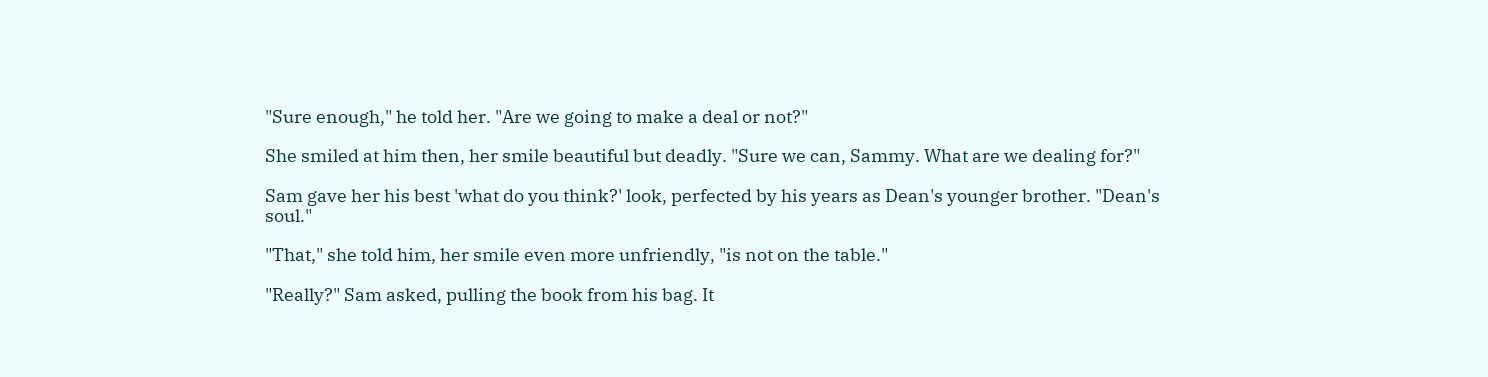"Sure enough," he told her. "Are we going to make a deal or not?"

She smiled at him then, her smile beautiful but deadly. "Sure we can, Sammy. What are we dealing for?"

Sam gave her his best 'what do you think?' look, perfected by his years as Dean's younger brother. "Dean's soul."

"That," she told him, her smile even more unfriendly, "is not on the table."

"Really?" Sam asked, pulling the book from his bag. It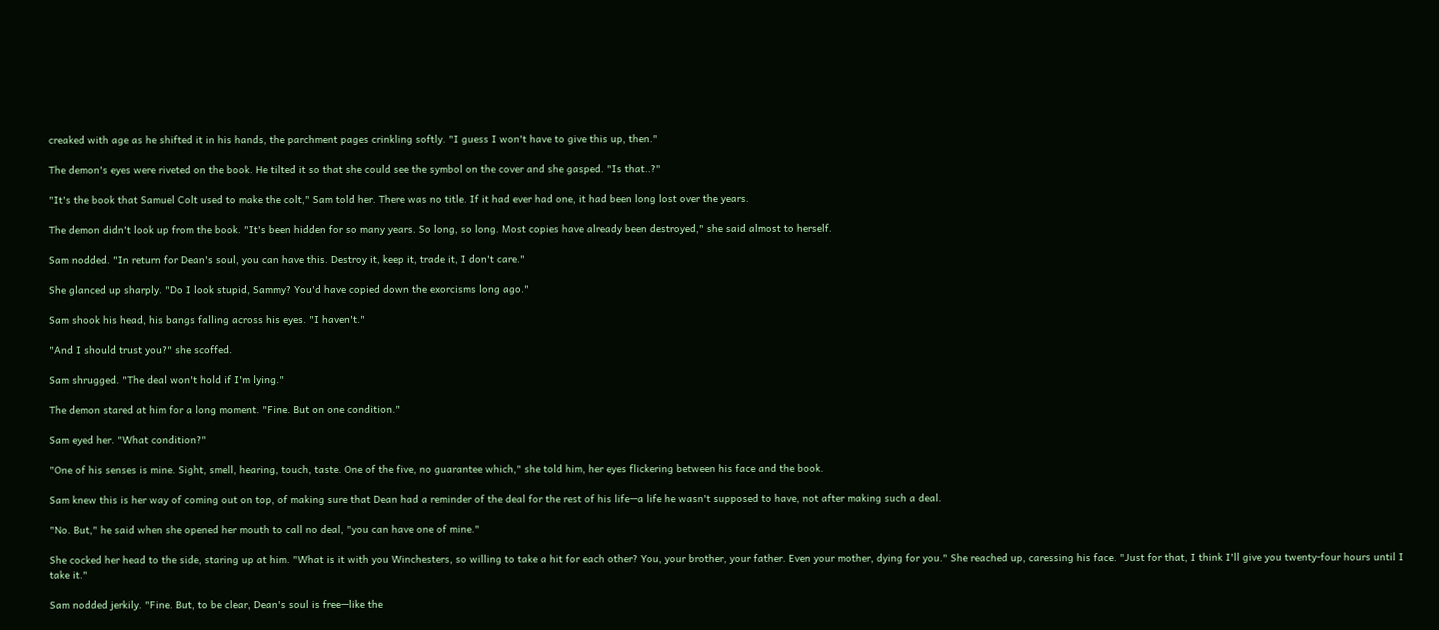creaked with age as he shifted it in his hands, the parchment pages crinkling softly. "I guess I won't have to give this up, then."

The demon's eyes were riveted on the book. He tilted it so that she could see the symbol on the cover and she gasped. "Is that..?"

"It's the book that Samuel Colt used to make the colt," Sam told her. There was no title. If it had ever had one, it had been long lost over the years.

The demon didn't look up from the book. "It's been hidden for so many years. So long, so long. Most copies have already been destroyed," she said almost to herself.

Sam nodded. "In return for Dean's soul, you can have this. Destroy it, keep it, trade it, I don't care."

She glanced up sharply. "Do I look stupid, Sammy? You'd have copied down the exorcisms long ago."

Sam shook his head, his bangs falling across his eyes. "I haven't."

"And I should trust you?" she scoffed.

Sam shrugged. "The deal won't hold if I'm lying."

The demon stared at him for a long moment. "Fine. But on one condition."

Sam eyed her. "What condition?"

"One of his senses is mine. Sight, smell, hearing, touch, taste. One of the five, no guarantee which," she told him, her eyes flickering between his face and the book.

Sam knew this is her way of coming out on top, of making sure that Dean had a reminder of the deal for the rest of his life—a life he wasn't supposed to have, not after making such a deal.

"No. But," he said when she opened her mouth to call no deal, "you can have one of mine."

She cocked her head to the side, staring up at him. "What is it with you Winchesters, so willing to take a hit for each other? You, your brother, your father. Even your mother, dying for you." She reached up, caressing his face. "Just for that, I think I'll give you twenty-four hours until I take it."

Sam nodded jerkily. "Fine. But, to be clear, Dean's soul is free—like the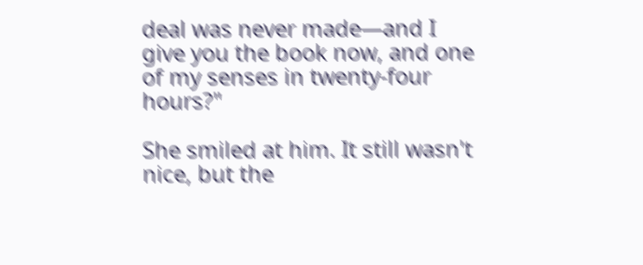deal was never made—and I give you the book now, and one of my senses in twenty-four hours?"

She smiled at him. It still wasn't nice, but the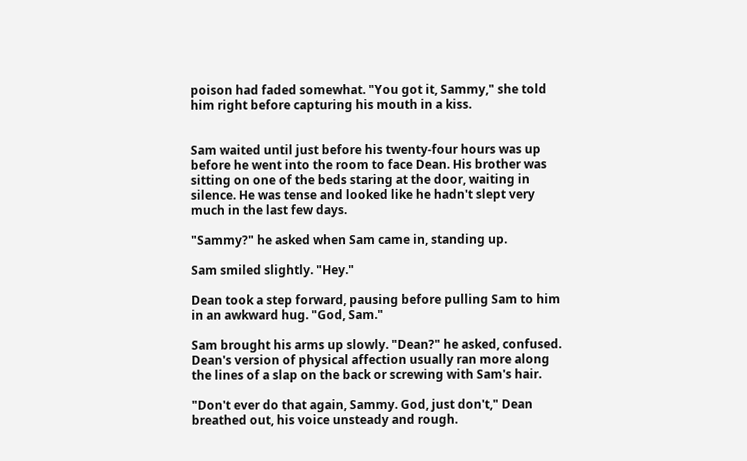poison had faded somewhat. "You got it, Sammy," she told him right before capturing his mouth in a kiss.


Sam waited until just before his twenty-four hours was up before he went into the room to face Dean. His brother was sitting on one of the beds staring at the door, waiting in silence. He was tense and looked like he hadn't slept very much in the last few days.

"Sammy?" he asked when Sam came in, standing up.

Sam smiled slightly. "Hey."

Dean took a step forward, pausing before pulling Sam to him in an awkward hug. "God, Sam."

Sam brought his arms up slowly. "Dean?" he asked, confused. Dean's version of physical affection usually ran more along the lines of a slap on the back or screwing with Sam's hair.

"Don't ever do that again, Sammy. God, just don't," Dean breathed out, his voice unsteady and rough.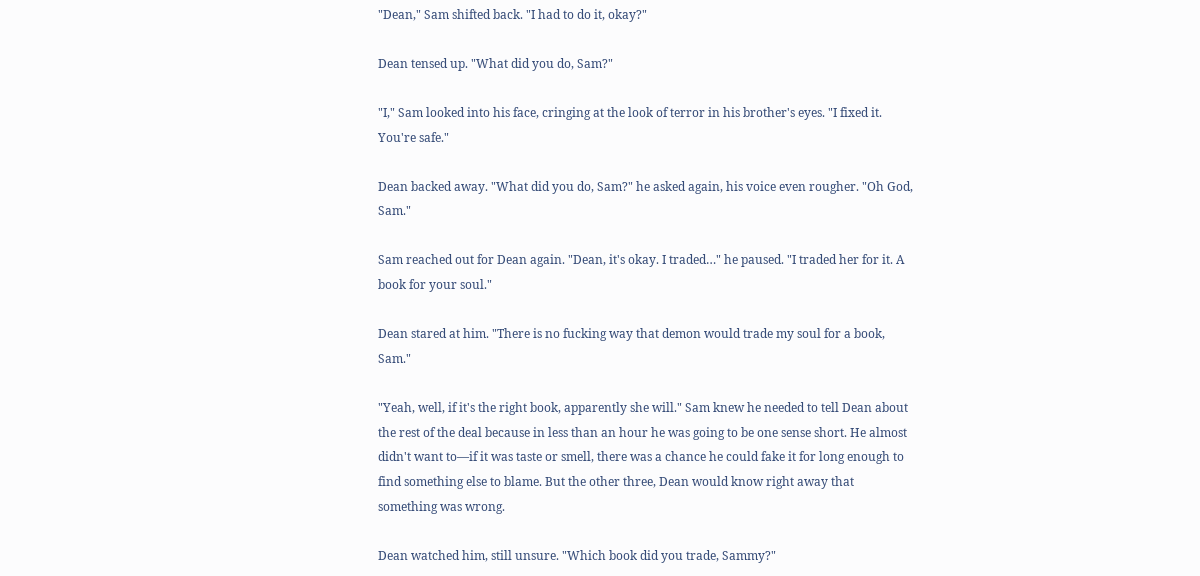"Dean," Sam shifted back. "I had to do it, okay?"

Dean tensed up. "What did you do, Sam?"

"I," Sam looked into his face, cringing at the look of terror in his brother's eyes. "I fixed it. You're safe."

Dean backed away. "What did you do, Sam?" he asked again, his voice even rougher. "Oh God, Sam."

Sam reached out for Dean again. "Dean, it's okay. I traded…" he paused. "I traded her for it. A book for your soul."

Dean stared at him. "There is no fucking way that demon would trade my soul for a book, Sam."

"Yeah, well, if it's the right book, apparently she will." Sam knew he needed to tell Dean about the rest of the deal because in less than an hour he was going to be one sense short. He almost didn't want to—if it was taste or smell, there was a chance he could fake it for long enough to find something else to blame. But the other three, Dean would know right away that something was wrong.

Dean watched him, still unsure. "Which book did you trade, Sammy?"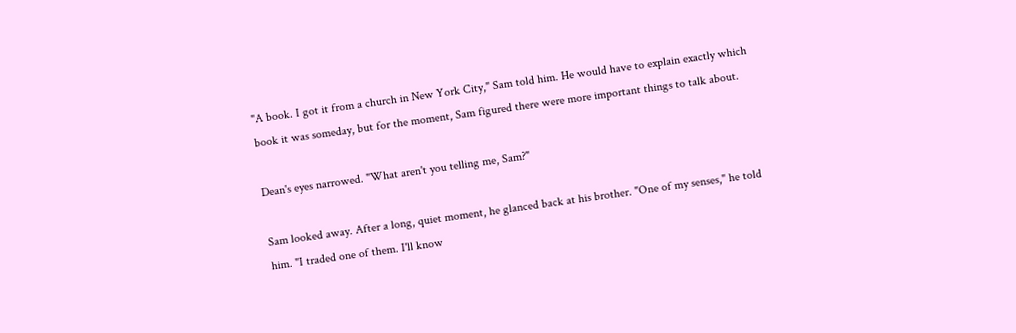"A book. I got it from a church in New York City," Sam told him. He would have to explain exactly which book it was someday, but for the moment, Sam figured there were more important things to talk about.

Dean's eyes narrowed. "What aren't you telling me, Sam?"

Sam looked away. After a long, quiet moment, he glanced back at his brother. "One of my senses," he told him. "I traded one of them. I'll know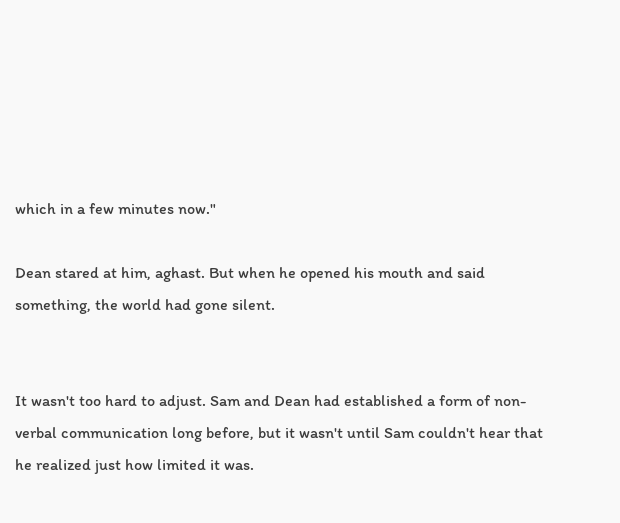which in a few minutes now."

Dean stared at him, aghast. But when he opened his mouth and said something, the world had gone silent.


It wasn't too hard to adjust. Sam and Dean had established a form of non-verbal communication long before, but it wasn't until Sam couldn't hear that he realized just how limited it was.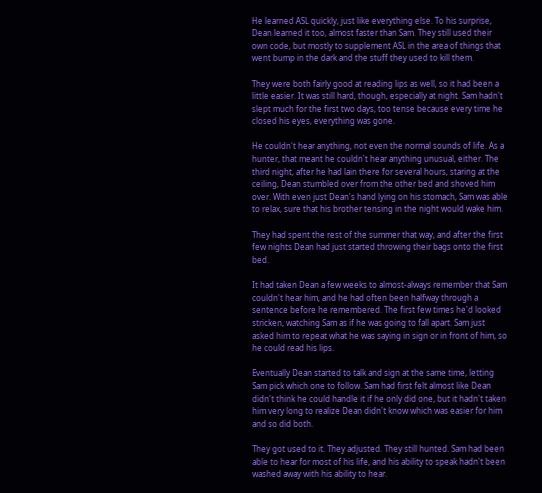He learned ASL quickly, just like everything else. To his surprise, Dean learned it too, almost faster than Sam. They still used their own code, but mostly to supplement ASL in the area of things that went bump in the dark and the stuff they used to kill them.

They were both fairly good at reading lips as well, so it had been a little easier. It was still hard, though, especially at night. Sam hadn't slept much for the first two days, too tense because every time he closed his eyes, everything was gone.

He couldn't hear anything, not even the normal sounds of life. As a hunter, that meant he couldn't hear anything unusual, either. The third night, after he had lain there for several hours, staring at the ceiling, Dean stumbled over from the other bed and shoved him over. With even just Dean's hand lying on his stomach, Sam was able to relax, sure that his brother tensing in the night would wake him.

They had spent the rest of the summer that way, and after the first few nights Dean had just started throwing their bags onto the first bed.

It had taken Dean a few weeks to almost-always remember that Sam couldn't hear him, and he had often been halfway through a sentence before he remembered. The first few times he'd looked stricken, watching Sam as if he was going to fall apart. Sam just asked him to repeat what he was saying in sign or in front of him, so he could read his lips.

Eventually Dean started to talk and sign at the same time, letting Sam pick which one to follow. Sam had first felt almost like Dean didn't think he could handle it if he only did one, but it hadn't taken him very long to realize Dean didn't know which was easier for him and so did both.

They got used to it. They adjusted. They still hunted. Sam had been able to hear for most of his life, and his ability to speak hadn't been washed away with his ability to hear.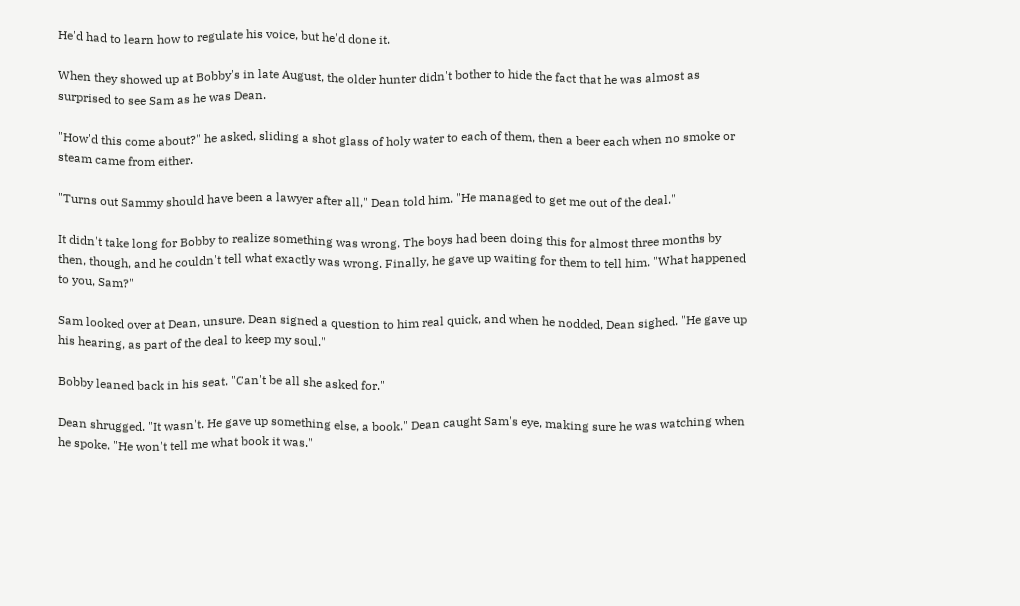He'd had to learn how to regulate his voice, but he'd done it.

When they showed up at Bobby's in late August, the older hunter didn't bother to hide the fact that he was almost as surprised to see Sam as he was Dean.

"How'd this come about?" he asked, sliding a shot glass of holy water to each of them, then a beer each when no smoke or steam came from either.

"Turns out Sammy should have been a lawyer after all," Dean told him. "He managed to get me out of the deal."

It didn't take long for Bobby to realize something was wrong. The boys had been doing this for almost three months by then, though, and he couldn't tell what exactly was wrong. Finally, he gave up waiting for them to tell him. "What happened to you, Sam?"

Sam looked over at Dean, unsure. Dean signed a question to him real quick, and when he nodded, Dean sighed. "He gave up his hearing, as part of the deal to keep my soul."

Bobby leaned back in his seat. "Can't be all she asked for."

Dean shrugged. "It wasn't. He gave up something else, a book." Dean caught Sam's eye, making sure he was watching when he spoke. "He won't tell me what book it was."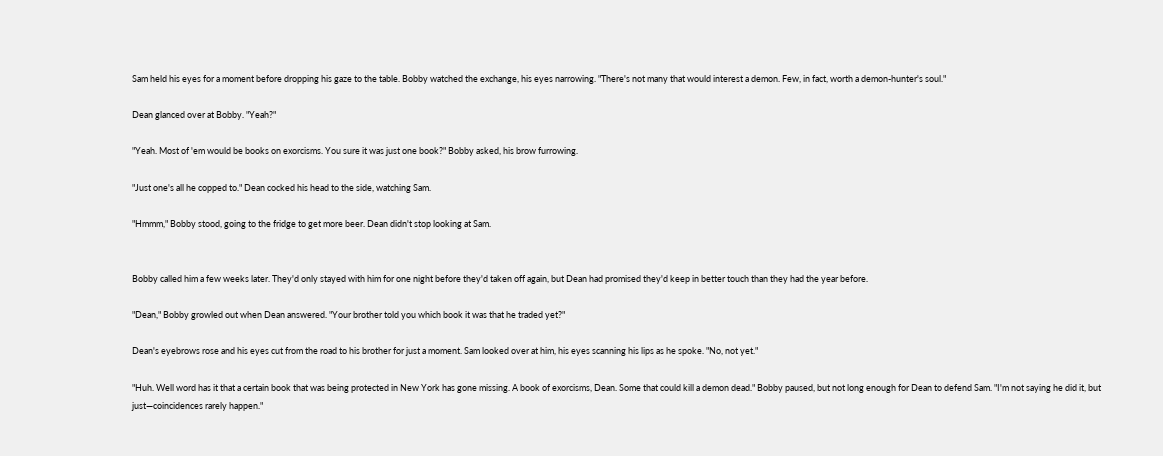Sam held his eyes for a moment before dropping his gaze to the table. Bobby watched the exchange, his eyes narrowing. "There's not many that would interest a demon. Few, in fact, worth a demon-hunter's soul."

Dean glanced over at Bobby. "Yeah?"

"Yeah. Most of 'em would be books on exorcisms. You sure it was just one book?" Bobby asked, his brow furrowing.

"Just one's all he copped to." Dean cocked his head to the side, watching Sam.

"Hmmm," Bobby stood, going to the fridge to get more beer. Dean didn't stop looking at Sam.


Bobby called him a few weeks later. They'd only stayed with him for one night before they'd taken off again, but Dean had promised they'd keep in better touch than they had the year before.

"Dean," Bobby growled out when Dean answered. "Your brother told you which book it was that he traded yet?"

Dean's eyebrows rose and his eyes cut from the road to his brother for just a moment. Sam looked over at him, his eyes scanning his lips as he spoke. "No, not yet."

"Huh. Well word has it that a certain book that was being protected in New York has gone missing. A book of exorcisms, Dean. Some that could kill a demon dead." Bobby paused, but not long enough for Dean to defend Sam. "I'm not saying he did it, but just—coincidences rarely happen."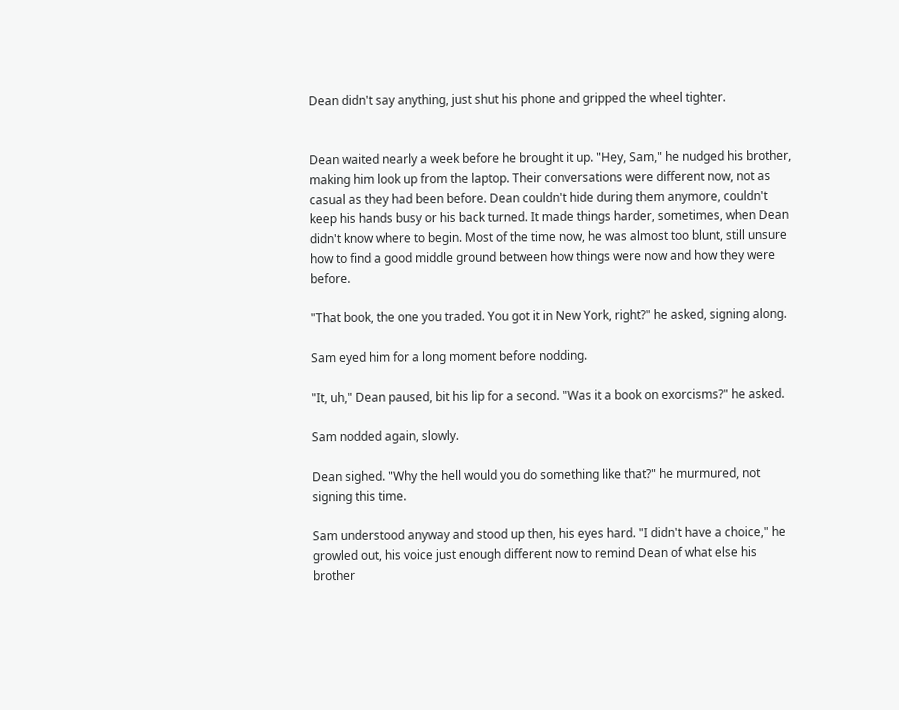Dean didn't say anything, just shut his phone and gripped the wheel tighter.


Dean waited nearly a week before he brought it up. "Hey, Sam," he nudged his brother, making him look up from the laptop. Their conversations were different now, not as casual as they had been before. Dean couldn't hide during them anymore, couldn't keep his hands busy or his back turned. It made things harder, sometimes, when Dean didn't know where to begin. Most of the time now, he was almost too blunt, still unsure how to find a good middle ground between how things were now and how they were before.

"That book, the one you traded. You got it in New York, right?" he asked, signing along.

Sam eyed him for a long moment before nodding.

"It, uh," Dean paused, bit his lip for a second. "Was it a book on exorcisms?" he asked.

Sam nodded again, slowly.

Dean sighed. "Why the hell would you do something like that?" he murmured, not signing this time.

Sam understood anyway and stood up then, his eyes hard. "I didn't have a choice," he growled out, his voice just enough different now to remind Dean of what else his brother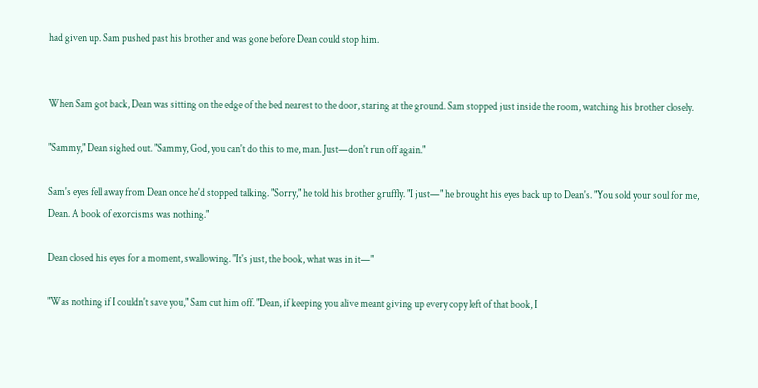had given up. Sam pushed past his brother and was gone before Dean could stop him.


When Sam got back, Dean was sitting on the edge of the bed nearest to the door, staring at the ground. Sam stopped just inside the room, watching his brother closely.

"Sammy," Dean sighed out. "Sammy, God, you can't do this to me, man. Just—don't run off again."

Sam's eyes fell away from Dean once he'd stopped talking. "Sorry," he told his brother gruffly. "I just—" he brought his eyes back up to Dean's. "You sold your soul for me, Dean. A book of exorcisms was nothing."

Dean closed his eyes for a moment, swallowing. "It's just, the book, what was in it—"

"Was nothing if I couldn't save you," Sam cut him off. "Dean, if keeping you alive meant giving up every copy left of that book, I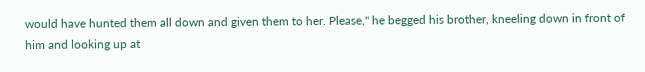would have hunted them all down and given them to her. Please," he begged his brother, kneeling down in front of him and looking up at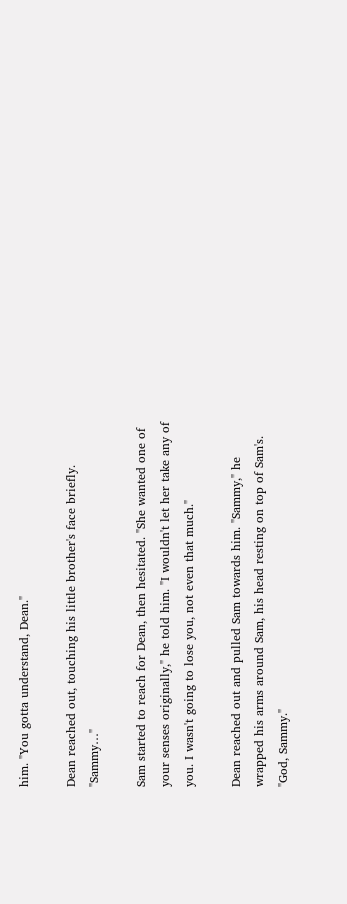him. "You gotta understand, Dean."

Dean reached out, touching his little brother's face briefly. "Sammy…"

Sam started to reach for Dean, then hesitated. "She wanted one of your senses originally," he told him. "I wouldn't let her take any of you. I wasn't going to lose you, not even that much."

Dean reached out and pulled Sam towards him. "Sammy," he wrapped his arms around Sam, his head resting on top of Sam's. "God, Sammy."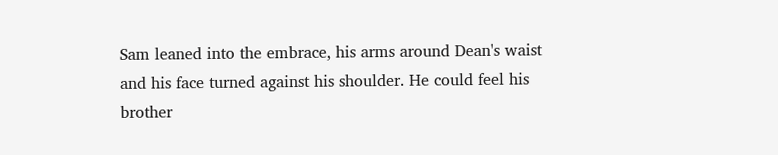Sam leaned into the embrace, his arms around Dean's waist and his face turned against his shoulder. He could feel his brother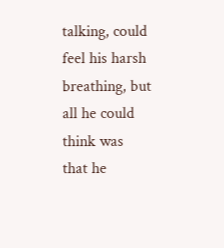talking, could feel his harsh breathing, but all he could think was that he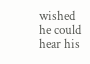wished he could hear his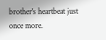brother's heartbeat just once more.